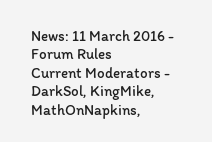News: 11 March 2016 - Forum Rules
Current Moderators - DarkSol, KingMike, MathOnNapkins,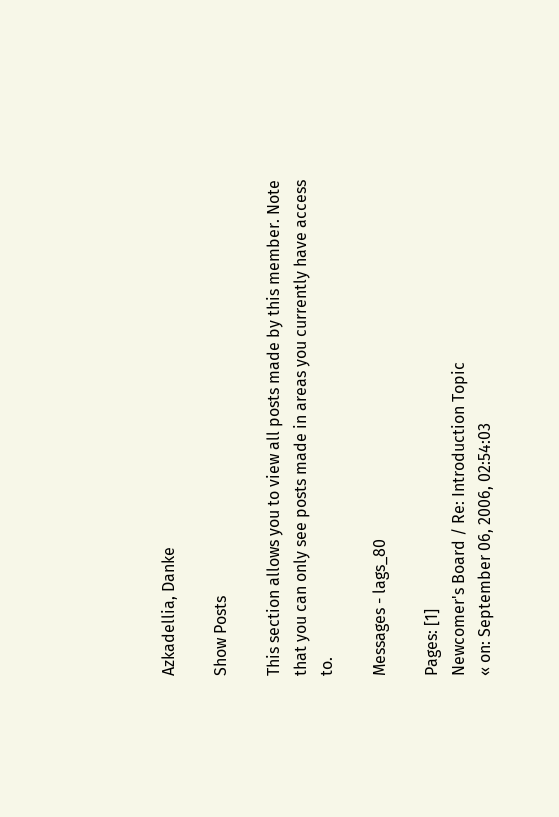Azkadellia, Danke

Show Posts

This section allows you to view all posts made by this member. Note that you can only see posts made in areas you currently have access to.

Messages - lags_80

Pages: [1]
Newcomer's Board / Re: Introduction Topic
« on: September 06, 2006, 02:54:03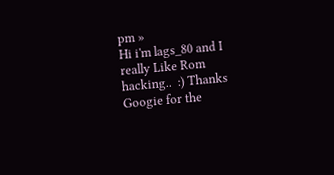pm »
Hi i'm lags_80 and I really Like Rom hacking..  :) Thanks Googie for the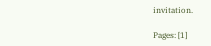invitation.

Pages: [1]